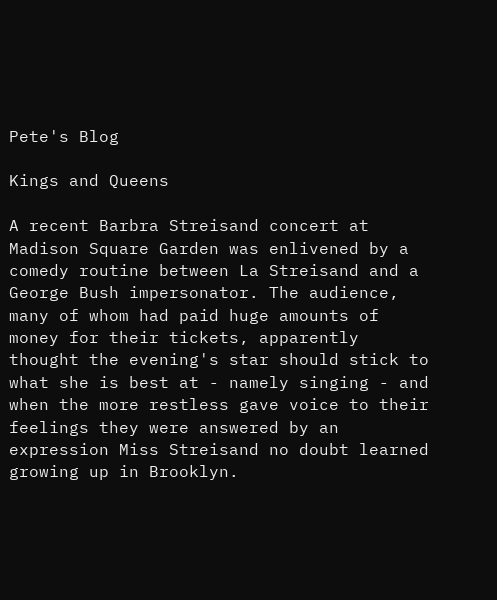Pete's Blog

Kings and Queens

A recent Barbra Streisand concert at Madison Square Garden was enlivened by a comedy routine between La Streisand and a George Bush impersonator. The audience, many of whom had paid huge amounts of money for their tickets, apparently thought the evening's star should stick to what she is best at - namely singing - and when the more restless gave voice to their feelings they were answered by an expression Miss Streisand no doubt learned growing up in Brooklyn.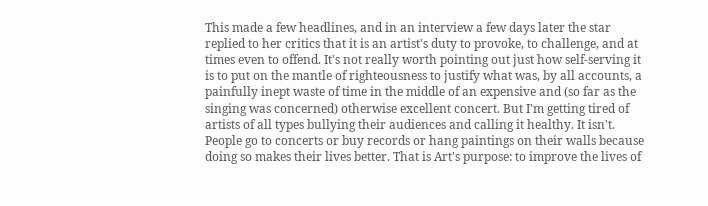This made a few headlines, and in an interview a few days later the star replied to her critics that it is an artist's duty to provoke, to challenge, and at times even to offend. It's not really worth pointing out just how self-serving it is to put on the mantle of righteousness to justify what was, by all accounts, a painfully inept waste of time in the middle of an expensive and (so far as the singing was concerned) otherwise excellent concert. But I'm getting tired of artists of all types bullying their audiences and calling it healthy. It isn't. People go to concerts or buy records or hang paintings on their walls because doing so makes their lives better. That is Art's purpose: to improve the lives of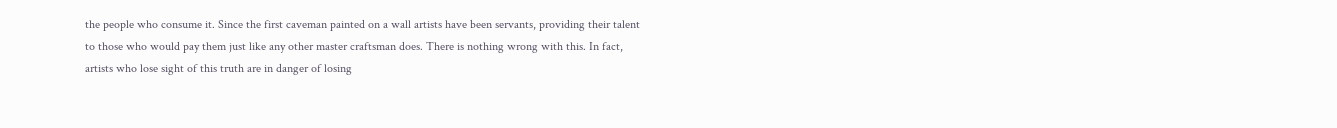the people who consume it. Since the first caveman painted on a wall artists have been servants, providing their talent to those who would pay them just like any other master craftsman does. There is nothing wrong with this. In fact, artists who lose sight of this truth are in danger of losing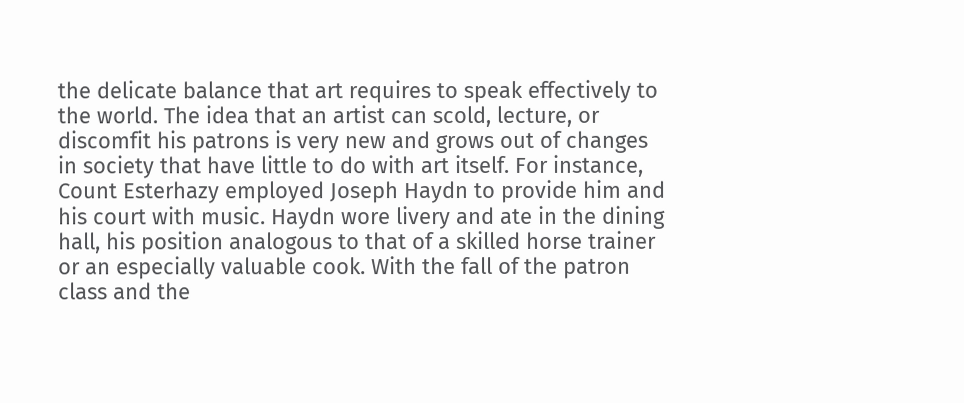the delicate balance that art requires to speak effectively to the world. The idea that an artist can scold, lecture, or discomfit his patrons is very new and grows out of changes in society that have little to do with art itself. For instance, Count Esterhazy employed Joseph Haydn to provide him and his court with music. Haydn wore livery and ate in the dining hall, his position analogous to that of a skilled horse trainer or an especially valuable cook. With the fall of the patron class and the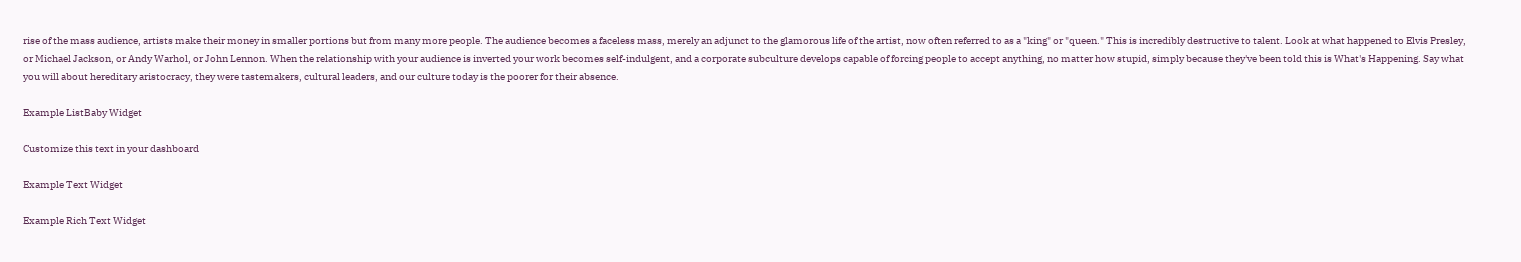rise of the mass audience, artists make their money in smaller portions but from many more people. The audience becomes a faceless mass, merely an adjunct to the glamorous life of the artist, now often referred to as a "king" or "queen." This is incredibly destructive to talent. Look at what happened to Elvis Presley, or Michael Jackson, or Andy Warhol, or John Lennon. When the relationship with your audience is inverted your work becomes self-indulgent, and a corporate subculture develops capable of forcing people to accept anything, no matter how stupid, simply because they've been told this is What's Happening. Say what you will about hereditary aristocracy, they were tastemakers, cultural leaders, and our culture today is the poorer for their absence.

Example ListBaby Widget

Customize this text in your dashboard

Example Text Widget

Example Rich Text Widget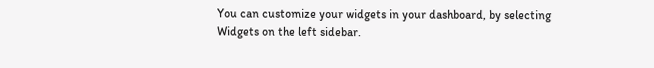You can customize your widgets in your dashboard, by selecting Widgets on the left sidebar.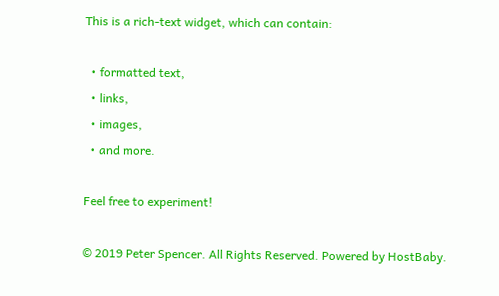This is a rich-text widget, which can contain:

  • formatted text,
  • links,
  • images,
  • and more.

Feel free to experiment!

© 2019 Peter Spencer. All Rights Reserved. Powered by HostBaby.